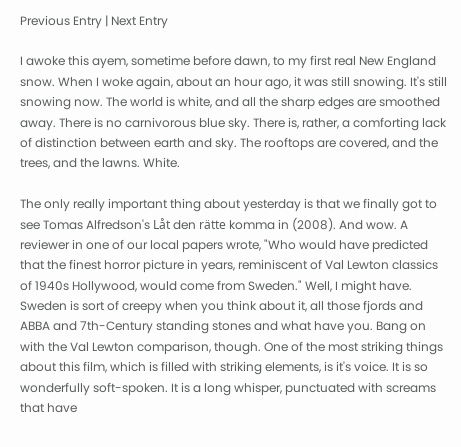Previous Entry | Next Entry

I awoke this ayem, sometime before dawn, to my first real New England snow. When I woke again, about an hour ago, it was still snowing. It's still snowing now. The world is white, and all the sharp edges are smoothed away. There is no carnivorous blue sky. There is, rather, a comforting lack of distinction between earth and sky. The rooftops are covered, and the trees, and the lawns. White.

The only really important thing about yesterday is that we finally got to see Tomas Alfredson's Låt den rätte komma in (2008). And wow. A reviewer in one of our local papers wrote, "Who would have predicted that the finest horror picture in years, reminiscent of Val Lewton classics of 1940s Hollywood, would come from Sweden." Well, I might have. Sweden is sort of creepy when you think about it, all those fjords and ABBA and 7th-Century standing stones and what have you. Bang on with the Val Lewton comparison, though. One of the most striking things about this film, which is filled with striking elements, is it's voice. It is so wonderfully soft-spoken. It is a long whisper, punctuated with screams that have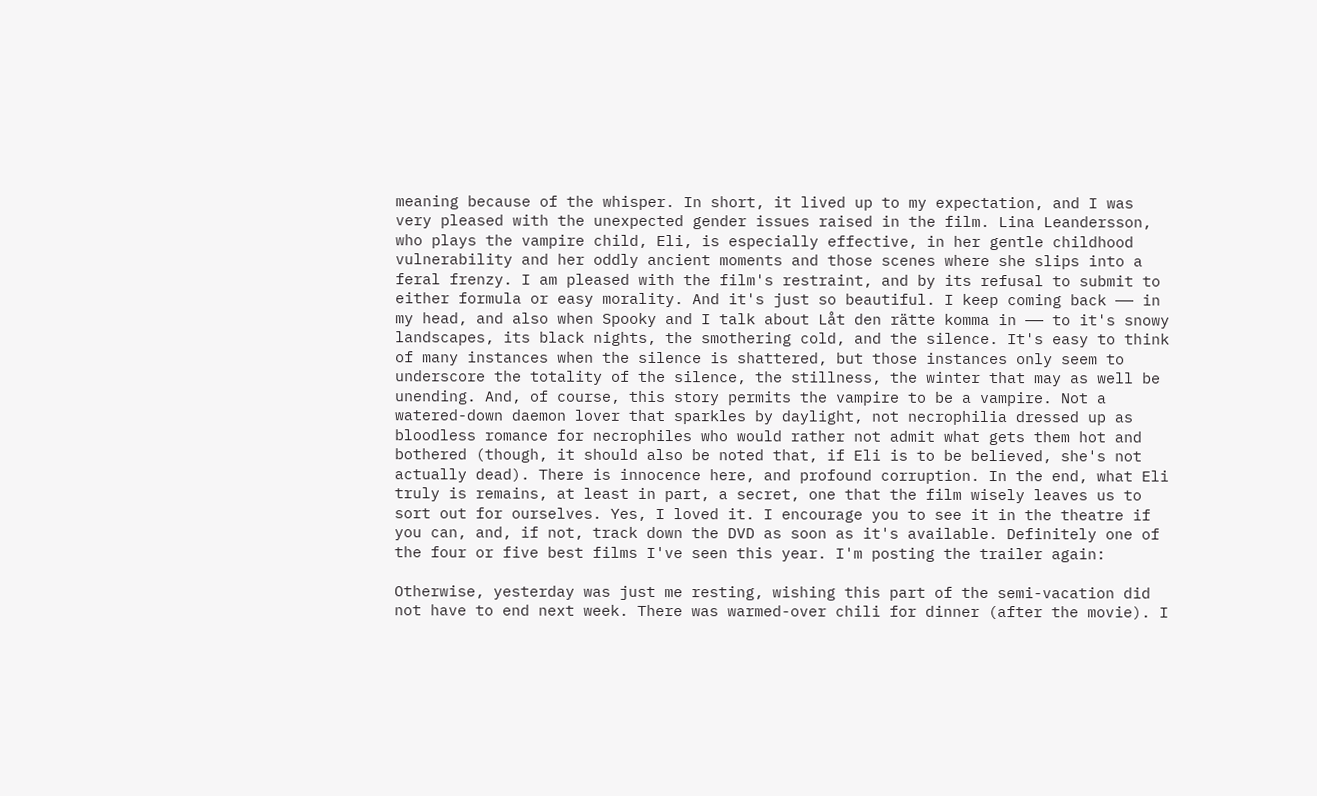meaning because of the whisper. In short, it lived up to my expectation, and I was very pleased with the unexpected gender issues raised in the film. Lina Leandersson, who plays the vampire child, Eli, is especially effective, in her gentle childhood vulnerability and her oddly ancient moments and those scenes where she slips into a feral frenzy. I am pleased with the film's restraint, and by its refusal to submit to either formula or easy morality. And it's just so beautiful. I keep coming back —— in my head, and also when Spooky and I talk about Låt den rätte komma in —— to it's snowy landscapes, its black nights, the smothering cold, and the silence. It's easy to think of many instances when the silence is shattered, but those instances only seem to underscore the totality of the silence, the stillness, the winter that may as well be unending. And, of course, this story permits the vampire to be a vampire. Not a watered-down daemon lover that sparkles by daylight, not necrophilia dressed up as bloodless romance for necrophiles who would rather not admit what gets them hot and bothered (though, it should also be noted that, if Eli is to be believed, she's not actually dead). There is innocence here, and profound corruption. In the end, what Eli truly is remains, at least in part, a secret, one that the film wisely leaves us to sort out for ourselves. Yes, I loved it. I encourage you to see it in the theatre if you can, and, if not, track down the DVD as soon as it's available. Definitely one of the four or five best films I've seen this year. I'm posting the trailer again:

Otherwise, yesterday was just me resting, wishing this part of the semi-vacation did not have to end next week. There was warmed-over chili for dinner (after the movie). I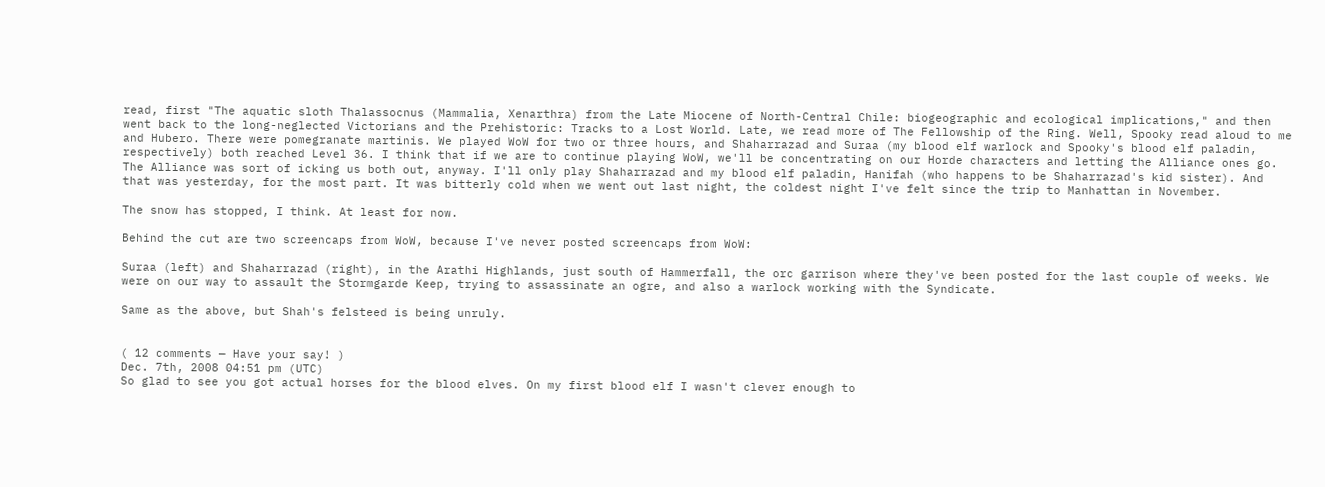read, first "The aquatic sloth Thalassocnus (Mammalia, Xenarthra) from the Late Miocene of North-Central Chile: biogeographic and ecological implications," and then went back to the long-neglected Victorians and the Prehistoric: Tracks to a Lost World. Late, we read more of The Fellowship of the Ring. Well, Spooky read aloud to me and Hubero. There were pomegranate martinis. We played WoW for two or three hours, and Shaharrazad and Suraa (my blood elf warlock and Spooky's blood elf paladin, respectively) both reached Level 36. I think that if we are to continue playing WoW, we'll be concentrating on our Horde characters and letting the Alliance ones go. The Alliance was sort of icking us both out, anyway. I'll only play Shaharrazad and my blood elf paladin, Hanifah (who happens to be Shaharrazad's kid sister). And that was yesterday, for the most part. It was bitterly cold when we went out last night, the coldest night I've felt since the trip to Manhattan in November.

The snow has stopped, I think. At least for now.

Behind the cut are two screencaps from WoW, because I've never posted screencaps from WoW:

Suraa (left) and Shaharrazad (right), in the Arathi Highlands, just south of Hammerfall, the orc garrison where they've been posted for the last couple of weeks. We were on our way to assault the Stormgarde Keep, trying to assassinate an ogre, and also a warlock working with the Syndicate.

Same as the above, but Shah's felsteed is being unruly.


( 12 comments — Have your say! )
Dec. 7th, 2008 04:51 pm (UTC)
So glad to see you got actual horses for the blood elves. On my first blood elf I wasn't clever enough to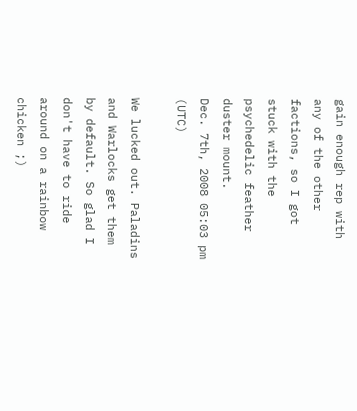gain enough rep with any of the other factions, so I got stuck with the psychedelic feather duster mount.
Dec. 7th, 2008 05:03 pm (UTC)

We lucked out. Paladins and Warlocks get them by default. So glad I don't have to ride around on a rainbow chicken ;)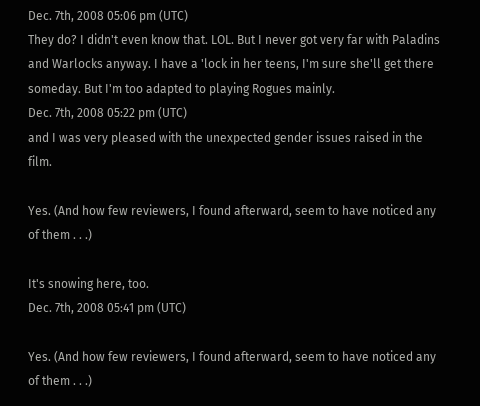Dec. 7th, 2008 05:06 pm (UTC)
They do? I didn't even know that. LOL. But I never got very far with Paladins and Warlocks anyway. I have a 'lock in her teens, I'm sure she'll get there someday. But I'm too adapted to playing Rogues mainly.
Dec. 7th, 2008 05:22 pm (UTC)
and I was very pleased with the unexpected gender issues raised in the film.

Yes. (And how few reviewers, I found afterward, seem to have noticed any of them . . .)

It's snowing here, too.
Dec. 7th, 2008 05:41 pm (UTC)

Yes. (And how few reviewers, I found afterward, seem to have noticed any of them . . .)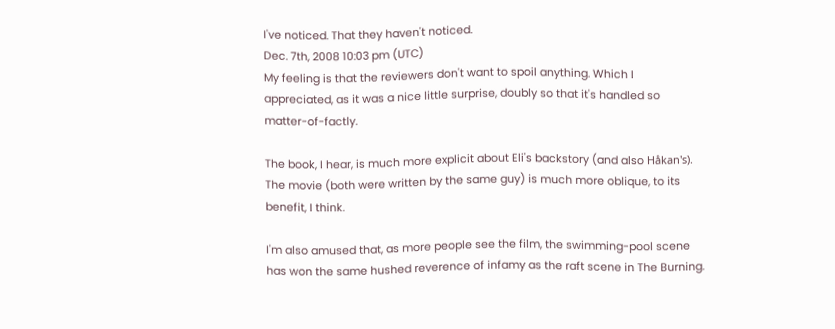I've noticed. That they haven't noticed.
Dec. 7th, 2008 10:03 pm (UTC)
My feeling is that the reviewers don't want to spoil anything. Which I appreciated, as it was a nice little surprise, doubly so that it's handled so matter-of-factly.

The book, I hear, is much more explicit about Eli's backstory (and also Håkan's). The movie (both were written by the same guy) is much more oblique, to its benefit, I think.

I'm also amused that, as more people see the film, the swimming-pool scene has won the same hushed reverence of infamy as the raft scene in The Burning.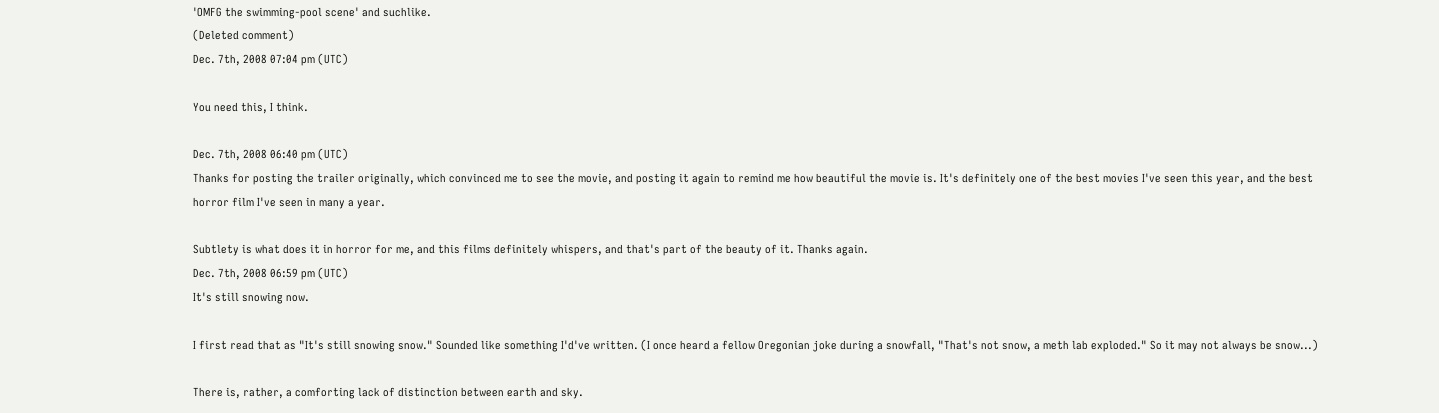'OMFG the swimming-pool scene' and suchlike.
(Deleted comment)
Dec. 7th, 2008 07:04 pm (UTC)

You need this, I think.

Dec. 7th, 2008 06:40 pm (UTC)
Thanks for posting the trailer originally, which convinced me to see the movie, and posting it again to remind me how beautiful the movie is. It's definitely one of the best movies I've seen this year, and the best horror film I've seen in many a year.

Subtlety is what does it in horror for me, and this films definitely whispers, and that's part of the beauty of it. Thanks again.
Dec. 7th, 2008 06:59 pm (UTC)
It's still snowing now.

I first read that as "It's still snowing snow." Sounded like something I'd've written. (I once heard a fellow Oregonian joke during a snowfall, "That's not snow, a meth lab exploded." So it may not always be snow...)

There is, rather, a comforting lack of distinction between earth and sky.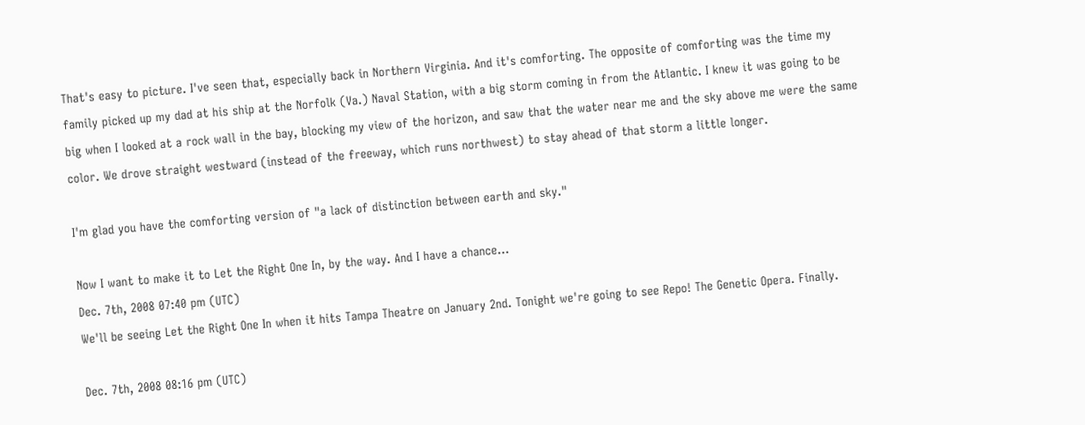That's easy to picture. I've seen that, especially back in Northern Virginia. And it's comforting. The opposite of comforting was the time my family picked up my dad at his ship at the Norfolk (Va.) Naval Station, with a big storm coming in from the Atlantic. I knew it was going to be big when I looked at a rock wall in the bay, blocking my view of the horizon, and saw that the water near me and the sky above me were the same color. We drove straight westward (instead of the freeway, which runs northwest) to stay ahead of that storm a little longer.

I'm glad you have the comforting version of "a lack of distinction between earth and sky."

Now I want to make it to Let the Right One In, by the way. And I have a chance...
Dec. 7th, 2008 07:40 pm (UTC)
We'll be seeing Let the Right One In when it hits Tampa Theatre on January 2nd. Tonight we're going to see Repo! The Genetic Opera. Finally.

Dec. 7th, 2008 08:16 pm (UTC)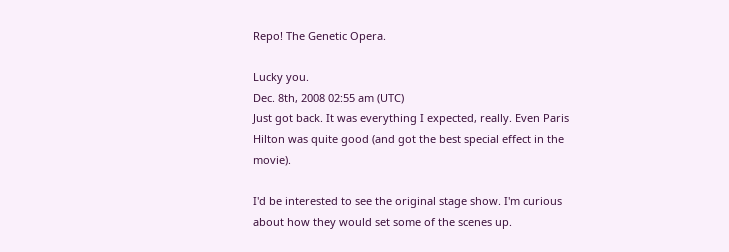Repo! The Genetic Opera.

Lucky you.
Dec. 8th, 2008 02:55 am (UTC)
Just got back. It was everything I expected, really. Even Paris Hilton was quite good (and got the best special effect in the movie).

I'd be interested to see the original stage show. I'm curious about how they would set some of the scenes up.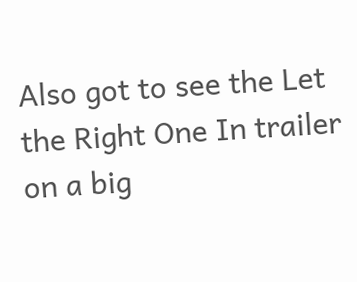Also got to see the Let the Right One In trailer on a big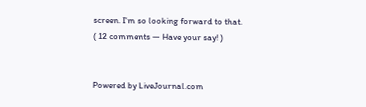screen. I'm so looking forward to that.
( 12 comments — Have your say! )


Powered by LiveJournal.com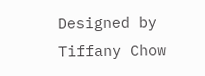Designed by Tiffany Chow